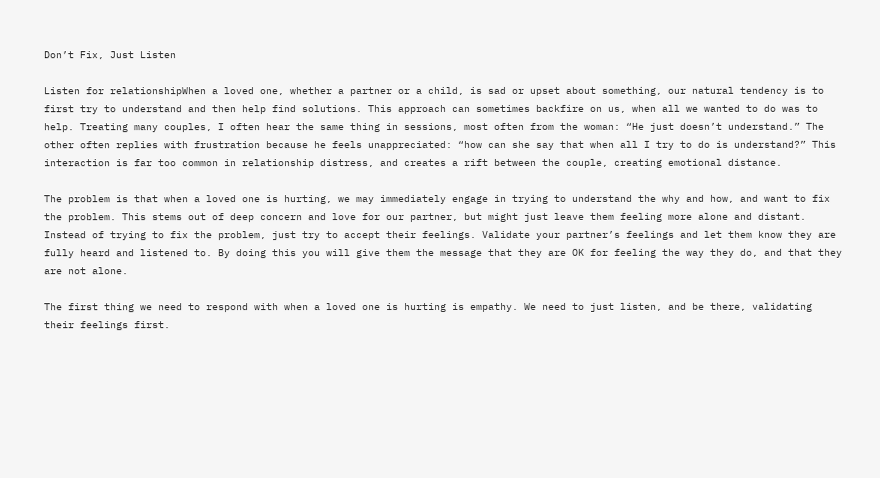Don’t Fix, Just Listen

Listen for relationshipWhen a loved one, whether a partner or a child, is sad or upset about something, our natural tendency is to first try to understand and then help find solutions. This approach can sometimes backfire on us, when all we wanted to do was to help. Treating many couples, I often hear the same thing in sessions, most often from the woman: “He just doesn’t understand.” The other often replies with frustration because he feels unappreciated: “how can she say that when all I try to do is understand?” This interaction is far too common in relationship distress, and creates a rift between the couple, creating emotional distance.

The problem is that when a loved one is hurting, we may immediately engage in trying to understand the why and how, and want to fix the problem. This stems out of deep concern and love for our partner, but might just leave them feeling more alone and distant. Instead of trying to fix the problem, just try to accept their feelings. Validate your partner’s feelings and let them know they are fully heard and listened to. By doing this you will give them the message that they are OK for feeling the way they do, and that they are not alone.

The first thing we need to respond with when a loved one is hurting is empathy. We need to just listen, and be there, validating their feelings first.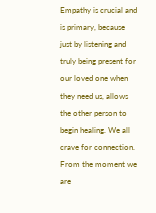Empathy is crucial and is primary, because just by listening and truly being present for our loved one when they need us, allows the other person to begin healing. We all crave for connection. From the moment we are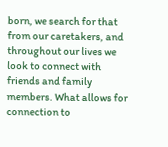born, we search for that from our caretakers, and throughout our lives we look to connect with friends and family members. What allows for connection to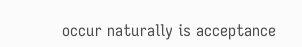occur naturally is acceptance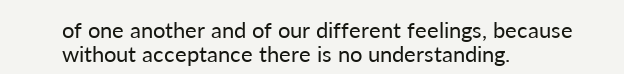of one another and of our different feelings, because without acceptance there is no understanding.